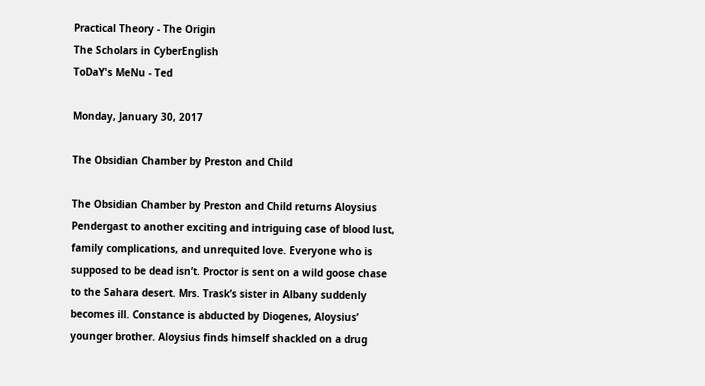Practical Theory - The Origin
The Scholars in CyberEnglish
ToDaY's MeNu - Ted

Monday, January 30, 2017

The Obsidian Chamber by Preston and Child

The Obsidian Chamber by Preston and Child returns Aloysius Pendergast to another exciting and intriguing case of blood lust, family complications, and unrequited love. Everyone who is supposed to be dead isn’t. Proctor is sent on a wild goose chase to the Sahara desert. Mrs. Trask’s sister in Albany suddenly becomes ill. Constance is abducted by Diogenes, Aloysius’ younger brother. Aloysius finds himself shackled on a drug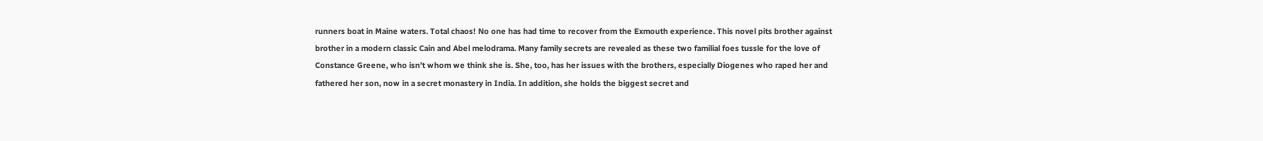runners boat in Maine waters. Total chaos! No one has had time to recover from the Exmouth experience. This novel pits brother against brother in a modern classic Cain and Abel melodrama. Many family secrets are revealed as these two familial foes tussle for the love of Constance Greene, who isn’t whom we think she is. She, too, has her issues with the brothers, especially Diogenes who raped her and fathered her son, now in a secret monastery in India. In addition, she holds the biggest secret and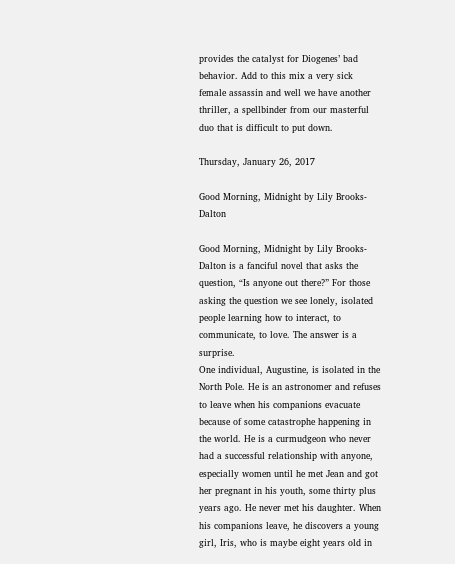provides the catalyst for Diogenes’ bad behavior. Add to this mix a very sick female assassin and well we have another thriller, a spellbinder from our masterful duo that is difficult to put down.

Thursday, January 26, 2017

Good Morning, Midnight by Lily Brooks-Dalton

Good Morning, Midnight by Lily Brooks-Dalton is a fanciful novel that asks the question, “Is anyone out there?” For those asking the question we see lonely, isolated people learning how to interact, to communicate, to love. The answer is a surprise.
One individual, Augustine, is isolated in the North Pole. He is an astronomer and refuses to leave when his companions evacuate because of some catastrophe happening in the world. He is a curmudgeon who never had a successful relationship with anyone, especially women until he met Jean and got her pregnant in his youth, some thirty plus years ago. He never met his daughter. When his companions leave, he discovers a young girl, Iris, who is maybe eight years old in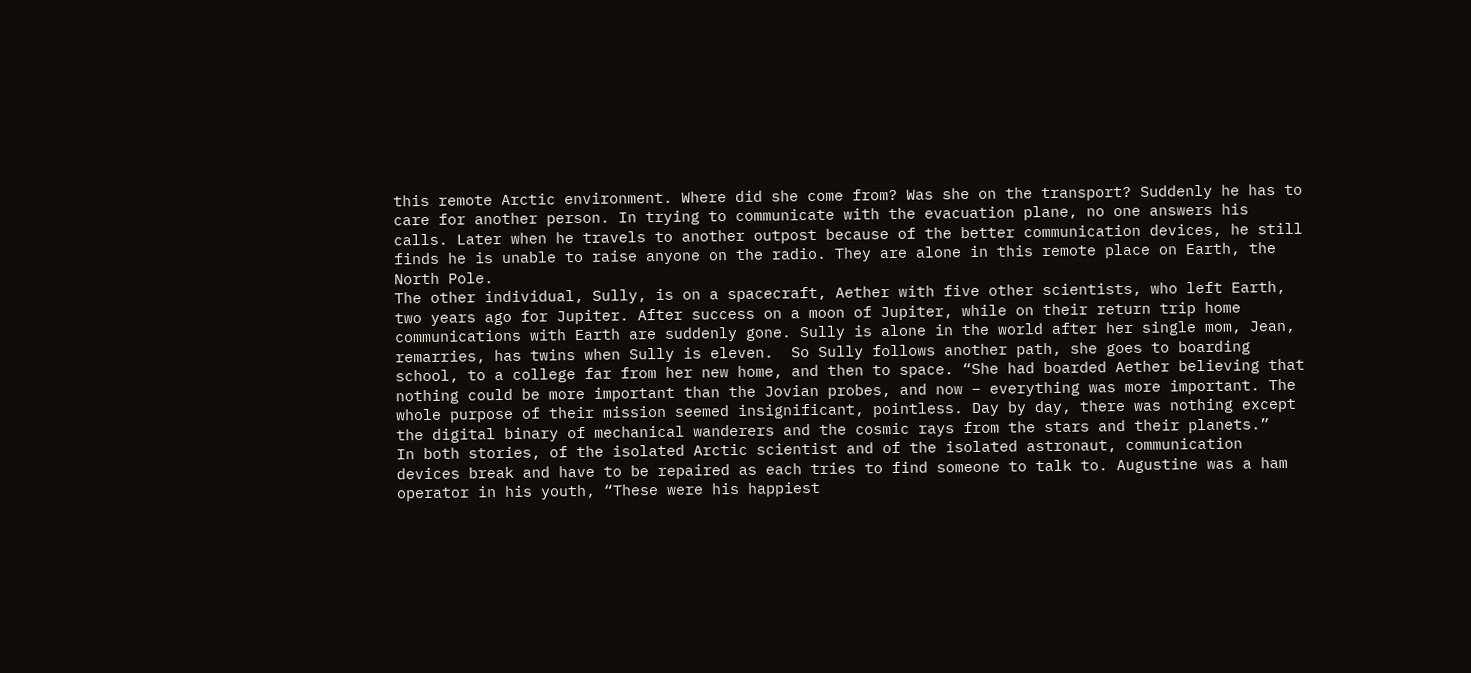this remote Arctic environment. Where did she come from? Was she on the transport? Suddenly he has to care for another person. In trying to communicate with the evacuation plane, no one answers his calls. Later when he travels to another outpost because of the better communication devices, he still finds he is unable to raise anyone on the radio. They are alone in this remote place on Earth, the North Pole.
The other individual, Sully, is on a spacecraft, Aether with five other scientists, who left Earth, two years ago for Jupiter. After success on a moon of Jupiter, while on their return trip home communications with Earth are suddenly gone. Sully is alone in the world after her single mom, Jean, remarries, has twins when Sully is eleven.  So Sully follows another path, she goes to boarding school, to a college far from her new home, and then to space. “She had boarded Aether believing that nothing could be more important than the Jovian probes, and now – everything was more important. The whole purpose of their mission seemed insignificant, pointless. Day by day, there was nothing except the digital binary of mechanical wanderers and the cosmic rays from the stars and their planets.”
In both stories, of the isolated Arctic scientist and of the isolated astronaut, communication devices break and have to be repaired as each tries to find someone to talk to. Augustine was a ham operator in his youth, “These were his happiest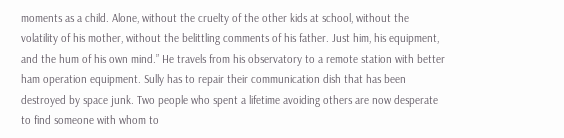moments as a child. Alone, without the cruelty of the other kids at school, without the volatility of his mother, without the belittling comments of his father. Just him, his equipment, and the hum of his own mind.” He travels from his observatory to a remote station with better ham operation equipment. Sully has to repair their communication dish that has been destroyed by space junk. Two people who spent a lifetime avoiding others are now desperate to find someone with whom to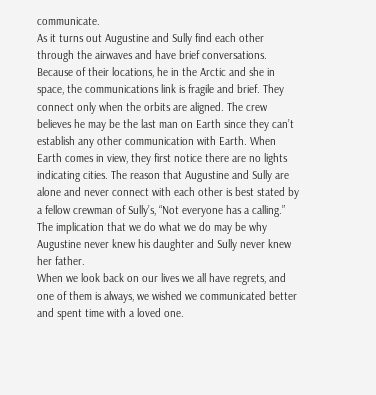communicate.
As it turns out Augustine and Sully find each other through the airwaves and have brief conversations. Because of their locations, he in the Arctic and she in space, the communications link is fragile and brief. They connect only when the orbits are aligned. The crew believes he may be the last man on Earth since they can’t establish any other communication with Earth. When Earth comes in view, they first notice there are no lights indicating cities. The reason that Augustine and Sully are alone and never connect with each other is best stated by a fellow crewman of Sully’s, “Not everyone has a calling.” The implication that we do what we do may be why Augustine never knew his daughter and Sully never knew her father.
When we look back on our lives we all have regrets, and one of them is always, we wished we communicated better and spent time with a loved one.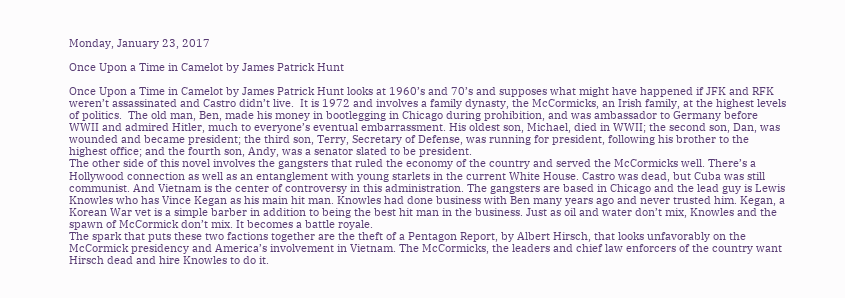Monday, January 23, 2017

Once Upon a Time in Camelot by James Patrick Hunt

Once Upon a Time in Camelot by James Patrick Hunt looks at 1960’s and 70’s and supposes what might have happened if JFK and RFK weren’t assassinated and Castro didn’t live.  It is 1972 and involves a family dynasty, the McCormicks, an Irish family, at the highest levels of politics.  The old man, Ben, made his money in bootlegging in Chicago during prohibition, and was ambassador to Germany before WWII and admired Hitler, much to everyone’s eventual embarrassment. His oldest son, Michael, died in WWII; the second son, Dan, was wounded and became president; the third son, Terry, Secretary of Defense, was running for president, following his brother to the highest office; and the fourth son, Andy, was a senator slated to be president.
The other side of this novel involves the gangsters that ruled the economy of the country and served the McCormicks well. There’s a Hollywood connection as well as an entanglement with young starlets in the current White House. Castro was dead, but Cuba was still communist. And Vietnam is the center of controversy in this administration. The gangsters are based in Chicago and the lead guy is Lewis Knowles who has Vince Kegan as his main hit man. Knowles had done business with Ben many years ago and never trusted him. Kegan, a Korean War vet is a simple barber in addition to being the best hit man in the business. Just as oil and water don’t mix, Knowles and the spawn of McCormick don’t mix. It becomes a battle royale.
The spark that puts these two factions together are the theft of a Pentagon Report, by Albert Hirsch, that looks unfavorably on the McCormick presidency and America’s involvement in Vietnam. The McCormicks, the leaders and chief law enforcers of the country want Hirsch dead and hire Knowles to do it.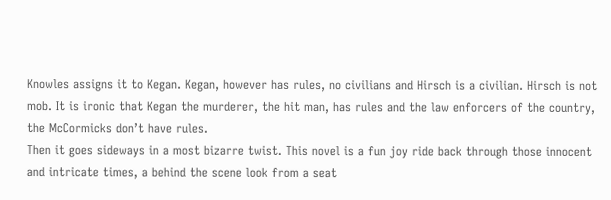Knowles assigns it to Kegan. Kegan, however has rules, no civilians and Hirsch is a civilian. Hirsch is not mob. It is ironic that Kegan the murderer, the hit man, has rules and the law enforcers of the country, the McCormicks don’t have rules.
Then it goes sideways in a most bizarre twist. This novel is a fun joy ride back through those innocent and intricate times, a behind the scene look from a seat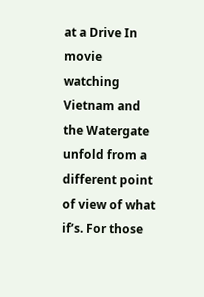at a Drive In movie watching Vietnam and the Watergate unfold from a different point of view of what if’s. For those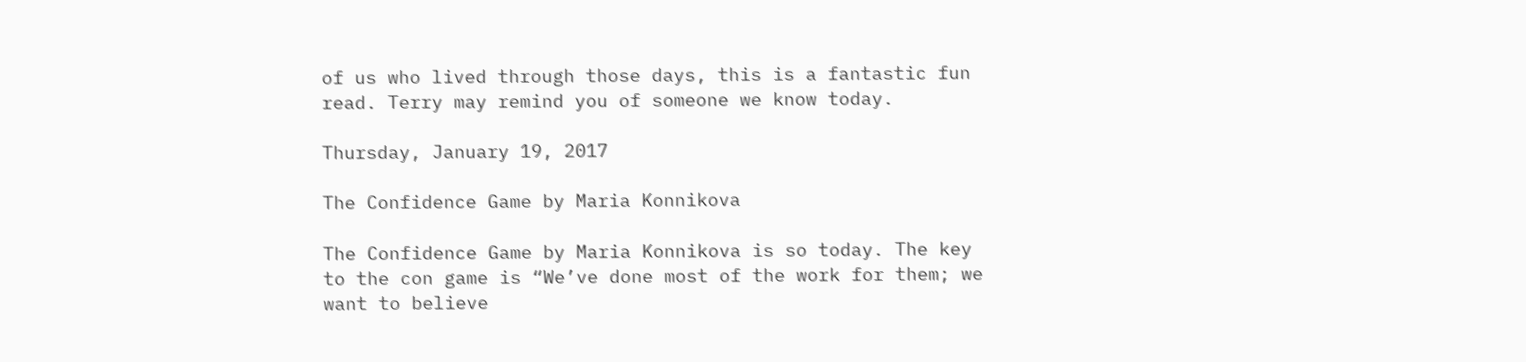of us who lived through those days, this is a fantastic fun read. Terry may remind you of someone we know today.

Thursday, January 19, 2017

The Confidence Game by Maria Konnikova

The Confidence Game by Maria Konnikova is so today. The key to the con game is “We’ve done most of the work for them; we want to believe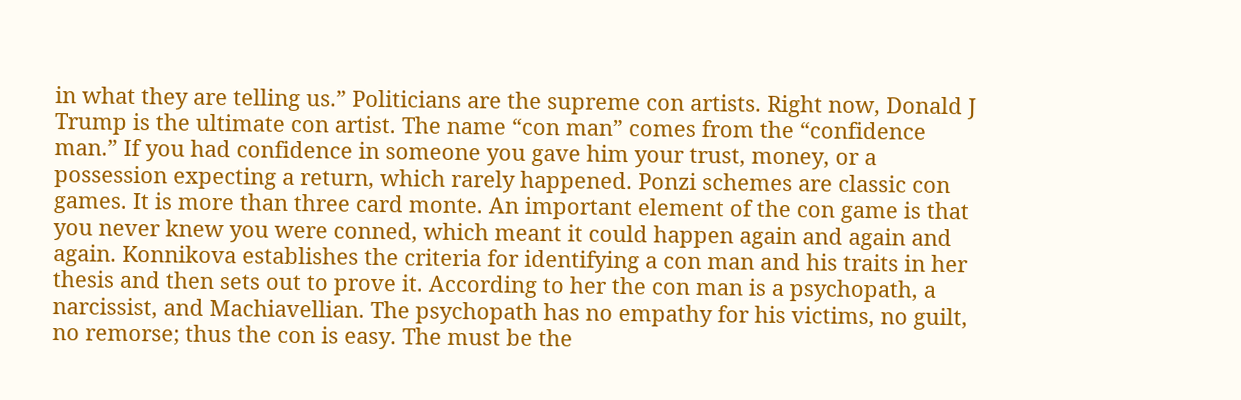in what they are telling us.” Politicians are the supreme con artists. Right now, Donald J Trump is the ultimate con artist. The name “con man” comes from the “confidence man.” If you had confidence in someone you gave him your trust, money, or a possession expecting a return, which rarely happened. Ponzi schemes are classic con games. It is more than three card monte. An important element of the con game is that you never knew you were conned, which meant it could happen again and again and again. Konnikova establishes the criteria for identifying a con man and his traits in her thesis and then sets out to prove it. According to her the con man is a psychopath, a narcissist, and Machiavellian. The psychopath has no empathy for his victims, no guilt, no remorse; thus the con is easy. The must be the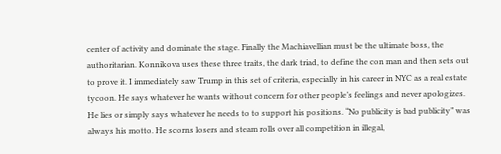center of activity and dominate the stage. Finally the Machiavellian must be the ultimate boss, the authoritarian. Konnikova uses these three traits, the dark triad, to define the con man and then sets out to prove it. I immediately saw Trump in this set of criteria, especially in his career in NYC as a real estate tycoon. He says whatever he wants without concern for other people’s feelings and never apologizes. He lies or simply says whatever he needs to to support his positions. “No publicity is bad publicity” was always his motto. He scorns losers and steam rolls over all competition in illegal,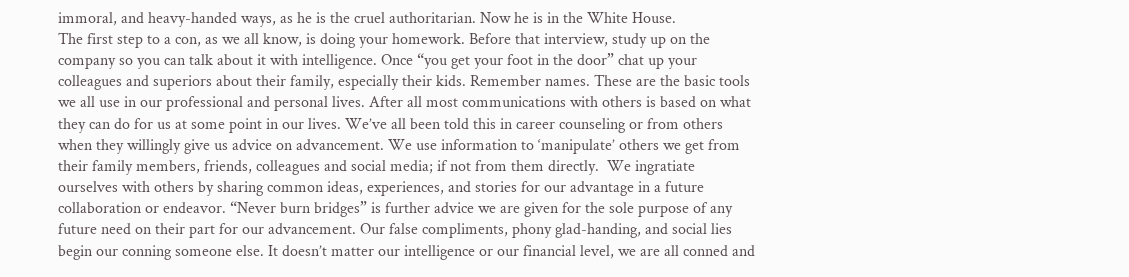immoral, and heavy-handed ways, as he is the cruel authoritarian. Now he is in the White House.
The first step to a con, as we all know, is doing your homework. Before that interview, study up on the company so you can talk about it with intelligence. Once “you get your foot in the door” chat up your colleagues and superiors about their family, especially their kids. Remember names. These are the basic tools we all use in our professional and personal lives. After all most communications with others is based on what they can do for us at some point in our lives. We’ve all been told this in career counseling or from others when they willingly give us advice on advancement. We use information to ‘manipulate’ others we get from their family members, friends, colleagues and social media; if not from them directly.  We ingratiate ourselves with others by sharing common ideas, experiences, and stories for our advantage in a future collaboration or endeavor. “Never burn bridges” is further advice we are given for the sole purpose of any future need on their part for our advancement. Our false compliments, phony glad-handing, and social lies begin our conning someone else. It doesn’t matter our intelligence or our financial level, we are all conned and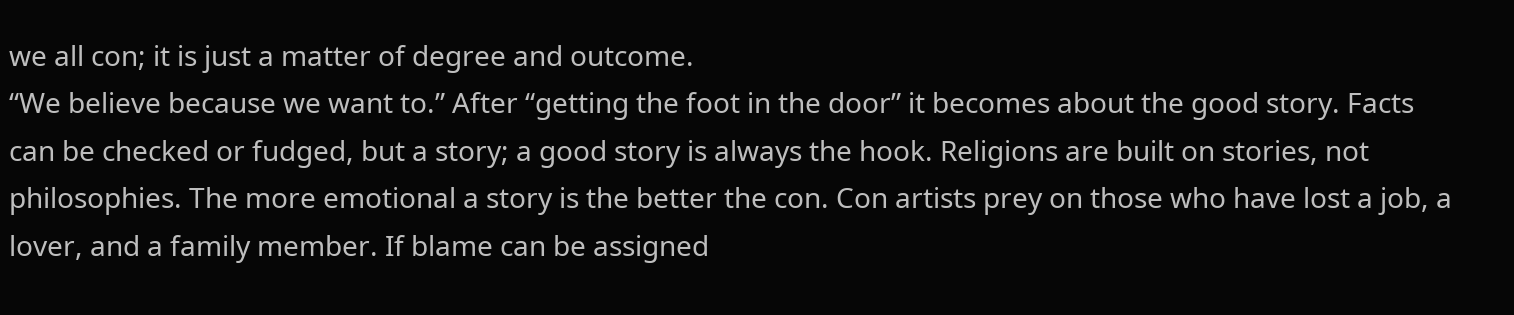we all con; it is just a matter of degree and outcome.
“We believe because we want to.” After “getting the foot in the door” it becomes about the good story. Facts can be checked or fudged, but a story; a good story is always the hook. Religions are built on stories, not philosophies. The more emotional a story is the better the con. Con artists prey on those who have lost a job, a lover, and a family member. If blame can be assigned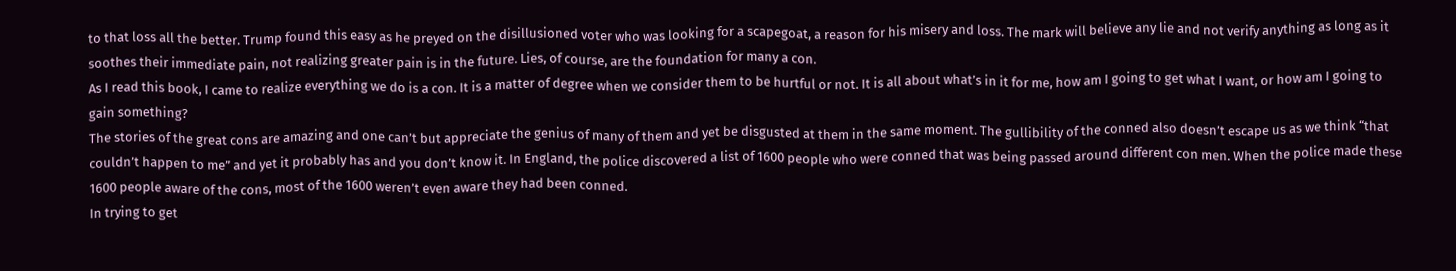to that loss all the better. Trump found this easy as he preyed on the disillusioned voter who was looking for a scapegoat, a reason for his misery and loss. The mark will believe any lie and not verify anything as long as it soothes their immediate pain, not realizing greater pain is in the future. Lies, of course, are the foundation for many a con.
As I read this book, I came to realize everything we do is a con. It is a matter of degree when we consider them to be hurtful or not. It is all about what’s in it for me, how am I going to get what I want, or how am I going to gain something?
The stories of the great cons are amazing and one can’t but appreciate the genius of many of them and yet be disgusted at them in the same moment. The gullibility of the conned also doesn’t escape us as we think “that couldn’t happen to me” and yet it probably has and you don’t know it. In England, the police discovered a list of 1600 people who were conned that was being passed around different con men. When the police made these 1600 people aware of the cons, most of the 1600 weren’t even aware they had been conned.
In trying to get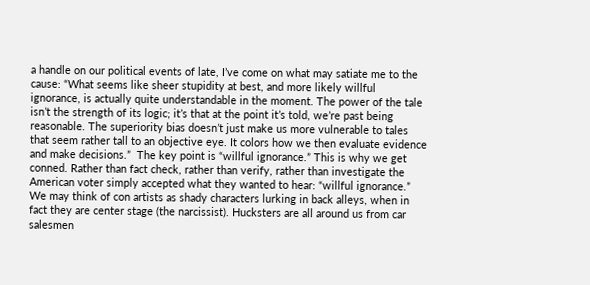a handle on our political events of late, I’ve come on what may satiate me to the cause: “What seems like sheer stupidity at best, and more likely willful ignorance, is actually quite understandable in the moment. The power of the tale isn’t the strength of its logic; it’s that at the point it’s told, we’re past being reasonable. The superiority bias doesn’t just make us more vulnerable to tales that seem rather tall to an objective eye. It colors how we then evaluate evidence and make decisions.”  The key point is “willful ignorance.” This is why we get conned. Rather than fact check, rather than verify, rather than investigate the American voter simply accepted what they wanted to hear: “willful ignorance.”
We may think of con artists as shady characters lurking in back alleys, when in fact they are center stage (the narcissist). Hucksters are all around us from car salesmen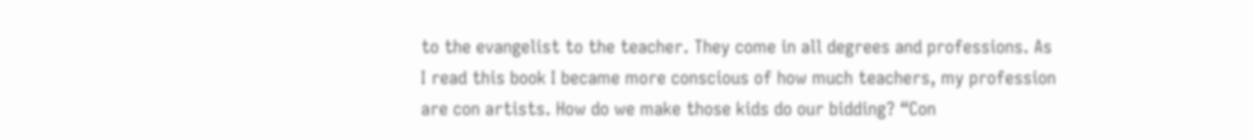to the evangelist to the teacher. They come in all degrees and professions. As I read this book I became more conscious of how much teachers, my profession are con artists. How do we make those kids do our bidding? “Con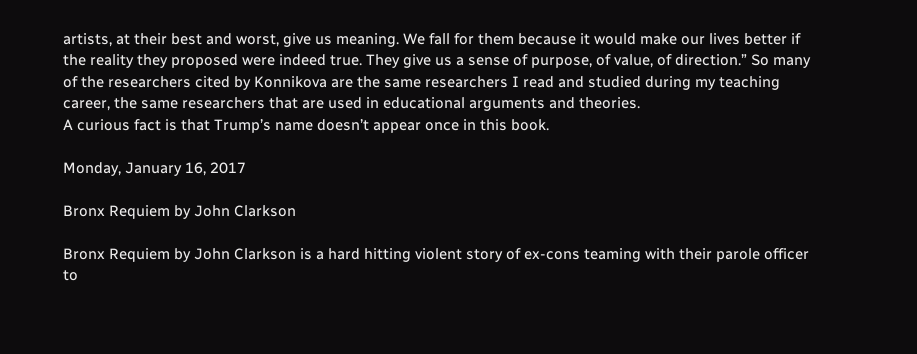artists, at their best and worst, give us meaning. We fall for them because it would make our lives better if the reality they proposed were indeed true. They give us a sense of purpose, of value, of direction.” So many of the researchers cited by Konnikova are the same researchers I read and studied during my teaching career, the same researchers that are used in educational arguments and theories.
A curious fact is that Trump’s name doesn’t appear once in this book.

Monday, January 16, 2017

Bronx Requiem by John Clarkson

Bronx Requiem by John Clarkson is a hard hitting violent story of ex-cons teaming with their parole officer to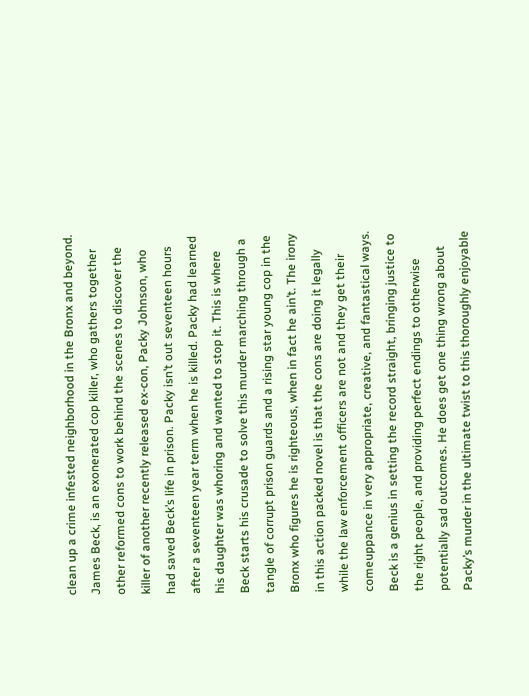clean up a crime infested neighborhood in the Bronx and beyond. James Beck, is an exonerated cop killer, who gathers together other reformed cons to work behind the scenes to discover the killer of another recently released ex-con, Packy Johnson, who had saved Beck’s life in prison. Packy isn’t out seventeen hours after a seventeen year term when he is killed. Packy had learned his daughter was whoring and wanted to stop it. This is where Beck starts his crusade to solve this murder marching through a tangle of corrupt prison guards and a rising star young cop in the Bronx who figures he is righteous, when in fact he ain’t. The irony in this action packed novel is that the cons are doing it legally while the law enforcement officers are not and they get their comeuppance in very appropriate, creative, and fantastical ways. Beck is a genius in setting the record straight, bringing justice to the right people, and providing perfect endings to otherwise potentially sad outcomes. He does get one thing wrong about Packy’s murder in the ultimate twist to this thoroughly enjoyable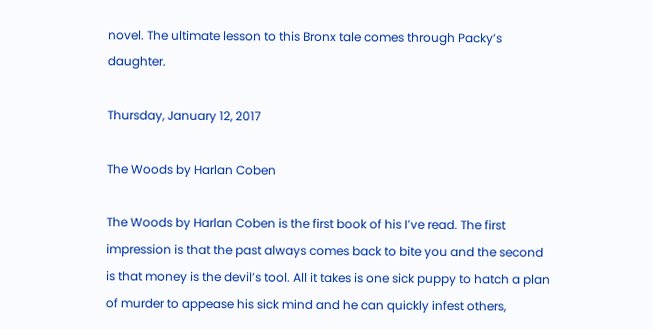novel. The ultimate lesson to this Bronx tale comes through Packy’s daughter.

Thursday, January 12, 2017

The Woods by Harlan Coben

The Woods by Harlan Coben is the first book of his I’ve read. The first impression is that the past always comes back to bite you and the second is that money is the devil’s tool. All it takes is one sick puppy to hatch a plan of murder to appease his sick mind and he can quickly infest others,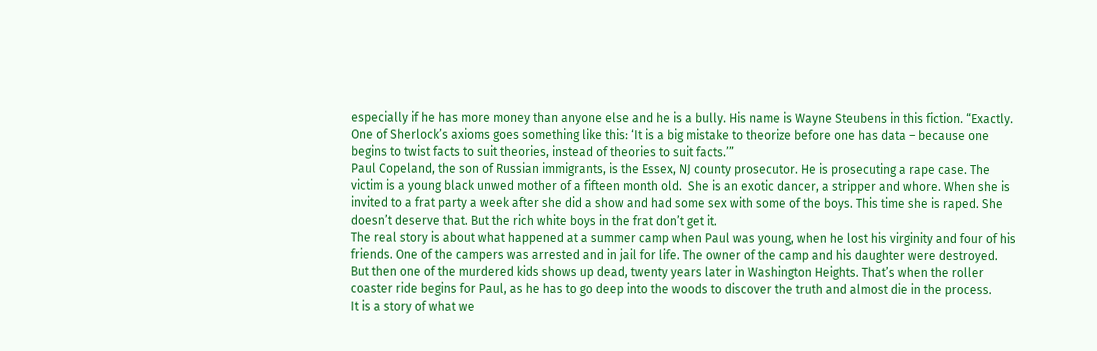especially if he has more money than anyone else and he is a bully. His name is Wayne Steubens in this fiction. “Exactly. One of Sherlock’s axioms goes something like this: ‘It is a big mistake to theorize before one has data – because one begins to twist facts to suit theories, instead of theories to suit facts.’”
Paul Copeland, the son of Russian immigrants, is the Essex, NJ county prosecutor. He is prosecuting a rape case. The victim is a young black unwed mother of a fifteen month old.  She is an exotic dancer, a stripper and whore. When she is invited to a frat party a week after she did a show and had some sex with some of the boys. This time she is raped. She doesn’t deserve that. But the rich white boys in the frat don’t get it.
The real story is about what happened at a summer camp when Paul was young, when he lost his virginity and four of his friends. One of the campers was arrested and in jail for life. The owner of the camp and his daughter were destroyed. But then one of the murdered kids shows up dead, twenty years later in Washington Heights. That’s when the roller coaster ride begins for Paul, as he has to go deep into the woods to discover the truth and almost die in the process.
It is a story of what we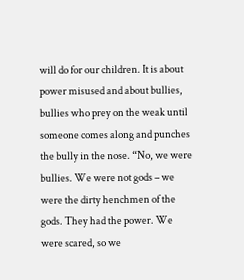will do for our children. It is about power misused and about bullies, bullies who prey on the weak until someone comes along and punches the bully in the nose. “No, we were bullies. We were not gods – we were the dirty henchmen of the gods. They had the power. We were scared, so we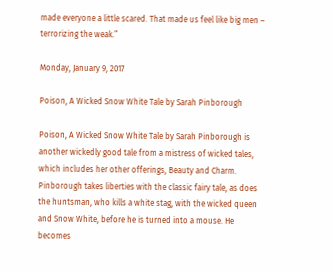made everyone a little scared. That made us feel like big men – terrorizing the weak.”

Monday, January 9, 2017

Poison, A Wicked Snow White Tale by Sarah Pinborough

Poison, A Wicked Snow White Tale by Sarah Pinborough is another wickedly good tale from a mistress of wicked tales, which includes her other offerings, Beauty and Charm. Pinborough takes liberties with the classic fairy tale, as does the huntsman, who kills a white stag, with the wicked queen and Snow White, before he is turned into a mouse. He becomes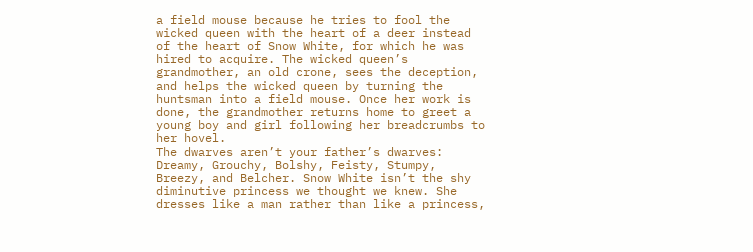a field mouse because he tries to fool the wicked queen with the heart of a deer instead of the heart of Snow White, for which he was hired to acquire. The wicked queen’s grandmother, an old crone, sees the deception, and helps the wicked queen by turning the huntsman into a field mouse. Once her work is done, the grandmother returns home to greet a young boy and girl following her breadcrumbs to her hovel.
The dwarves aren’t your father’s dwarves: Dreamy, Grouchy, Bolshy, Feisty, Stumpy, Breezy, and Belcher. Snow White isn’t the shy diminutive princess we thought we knew. She dresses like a man rather than like a princess,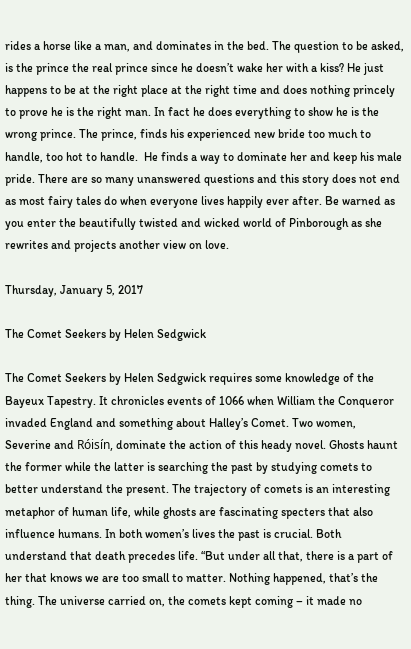rides a horse like a man, and dominates in the bed. The question to be asked, is the prince the real prince since he doesn’t wake her with a kiss? He just happens to be at the right place at the right time and does nothing princely to prove he is the right man. In fact he does everything to show he is the wrong prince. The prince, finds his experienced new bride too much to handle, too hot to handle.  He finds a way to dominate her and keep his male pride. There are so many unanswered questions and this story does not end as most fairy tales do when everyone lives happily ever after. Be warned as you enter the beautifully twisted and wicked world of Pinborough as she rewrites and projects another view on love.

Thursday, January 5, 2017

The Comet Seekers by Helen Sedgwick

The Comet Seekers by Helen Sedgwick requires some knowledge of the Bayeux Tapestry. It chronicles events of 1066 when William the Conqueror invaded England and something about Halley’s Comet. Two women, Severine and Róisín, dominate the action of this heady novel. Ghosts haunt the former while the latter is searching the past by studying comets to better understand the present. The trajectory of comets is an interesting metaphor of human life, while ghosts are fascinating specters that also influence humans. In both women’s lives the past is crucial. Both understand that death precedes life. “But under all that, there is a part of her that knows we are too small to matter. Nothing happened, that’s the thing. The universe carried on, the comets kept coming – it made no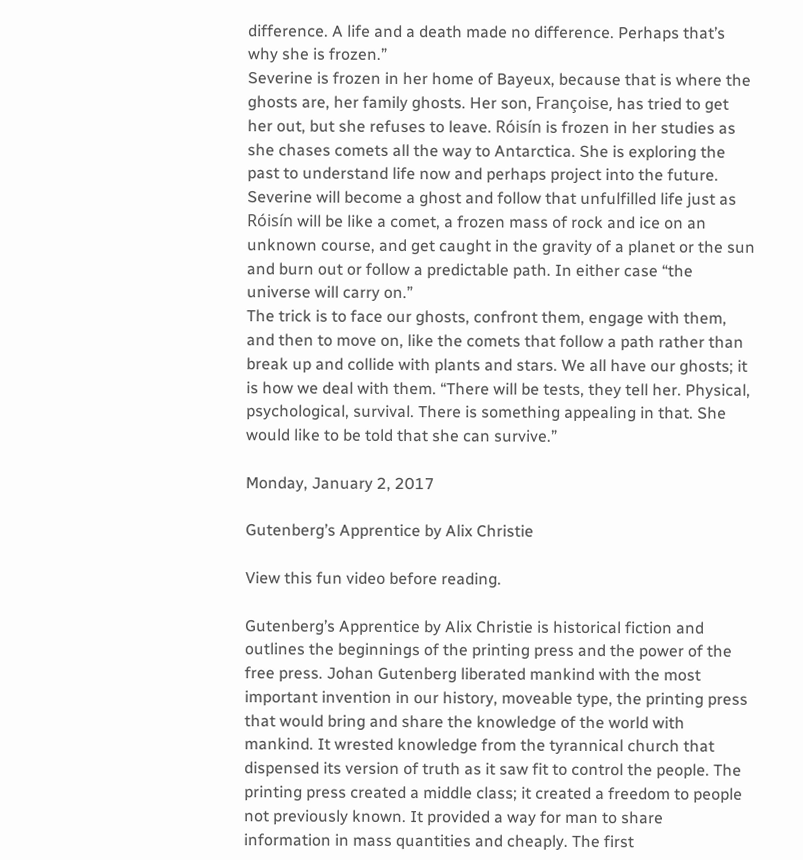difference. A life and a death made no difference. Perhaps that’s why she is frozen.”
Severine is frozen in her home of Bayeux, because that is where the ghosts are, her family ghosts. Her son, Françoise, has tried to get her out, but she refuses to leave. Róisín is frozen in her studies as she chases comets all the way to Antarctica. She is exploring the past to understand life now and perhaps project into the future. Severine will become a ghost and follow that unfulfilled life just as Róisín will be like a comet, a frozen mass of rock and ice on an unknown course, and get caught in the gravity of a planet or the sun and burn out or follow a predictable path. In either case “the universe will carry on.”
The trick is to face our ghosts, confront them, engage with them, and then to move on, like the comets that follow a path rather than break up and collide with plants and stars. We all have our ghosts; it is how we deal with them. “There will be tests, they tell her. Physical, psychological, survival. There is something appealing in that. She would like to be told that she can survive.”

Monday, January 2, 2017

Gutenberg’s Apprentice by Alix Christie

View this fun video before reading.

Gutenberg’s Apprentice by Alix Christie is historical fiction and outlines the beginnings of the printing press and the power of the free press. Johan Gutenberg liberated mankind with the most important invention in our history, moveable type, the printing press that would bring and share the knowledge of the world with mankind. It wrested knowledge from the tyrannical church that dispensed its version of truth as it saw fit to control the people. The printing press created a middle class; it created a freedom to people not previously known. It provided a way for man to share information in mass quantities and cheaply. The first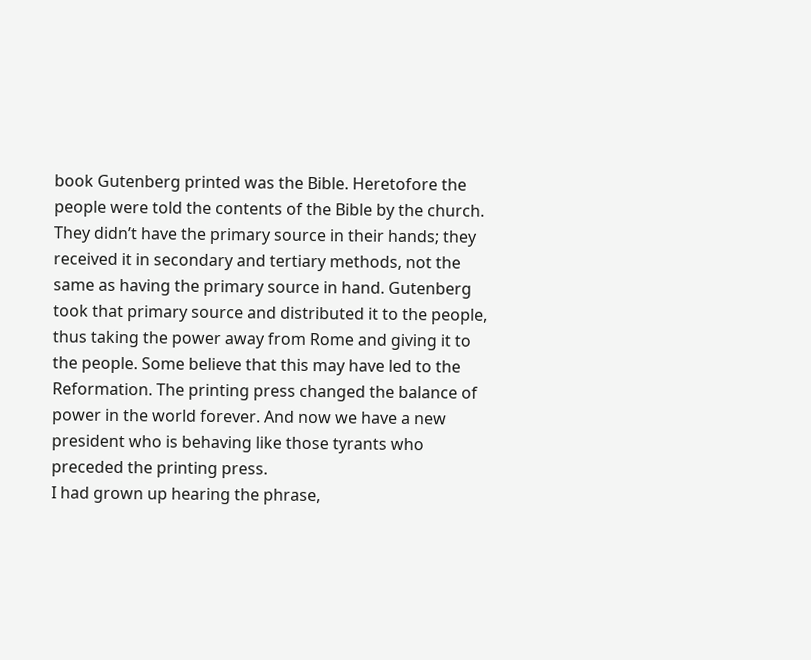book Gutenberg printed was the Bible. Heretofore the people were told the contents of the Bible by the church. They didn’t have the primary source in their hands; they received it in secondary and tertiary methods, not the same as having the primary source in hand. Gutenberg took that primary source and distributed it to the people, thus taking the power away from Rome and giving it to the people. Some believe that this may have led to the Reformation. The printing press changed the balance of power in the world forever. And now we have a new president who is behaving like those tyrants who preceded the printing press.
I had grown up hearing the phrase,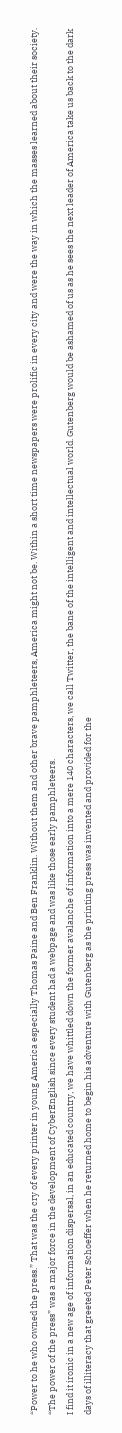“Power to he who owned the press.” That was the cry of every printer in young America especially Thomas Paine and Ben Franklin. Without them and other brave pamphleteers, America might not be. Within a short time newspapers were prolific in every city and were the way in which the masses learned about their society. “The power of the press” was a major force in the development of CyberEnglish since every student had a webpage and was like those early pamphleteers.
I find it ironic in a new age of information dispersal, in an educated country, we have whittled down the former avalanche of information into a mere 140 characters, we call Twitter, the bane of the intelligent and intellectual world. Gutenberg would be ashamed of us as he sees the next leader of America take us back to the dark days of illiteracy that greeted Peter Schoeffer when he returned home to begin his adventure with Gutenberg as the printing press was invented and provided for the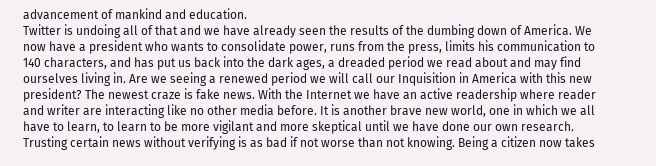advancement of mankind and education.
Twitter is undoing all of that and we have already seen the results of the dumbing down of America. We now have a president who wants to consolidate power, runs from the press, limits his communication to 140 characters, and has put us back into the dark ages, a dreaded period we read about and may find ourselves living in. Are we seeing a renewed period we will call our Inquisition in America with this new president? The newest craze is fake news. With the Internet we have an active readership where reader and writer are interacting like no other media before. It is another brave new world, one in which we all have to learn, to learn to be more vigilant and more skeptical until we have done our own research. Trusting certain news without verifying is as bad if not worse than not knowing. Being a citizen now takes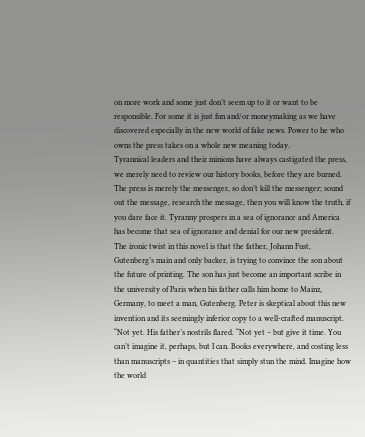on more work and some just don’t seem up to it or want to be responsible. For some it is just fun and/or moneymaking as we have discovered especially in the new world of fake news. Power to he who owns the press takes on a whole new meaning today.
Tyrannical leaders and their minions have always castigated the press, we merely need to review our history books, before they are burned. The press is merely the messenger, so don’t kill the messenger; sound out the message, research the message, then you will know the truth, if you dare face it. Tyranny prospers in a sea of ignorance and America has become that sea of ignorance and denial for our new president.
The ironic twist in this novel is that the father, Johann Fust, Gutenberg’s main and only backer, is trying to convince the son about the future of printing. The son has just become an important scribe in the university of Paris when his father calls him home to Mainz, Germany, to meet a man, Gutenberg. Peter is skeptical about this new invention and its seemingly inferior copy to a well-crafted manuscript. “Not yet. His father’s nostrils flared. “Not yet – but give it time. You can’t imagine it, perhaps, but I can. Books everywhere, and costing less than manuscripts – in quantities that simply stun the mind. Imagine how the world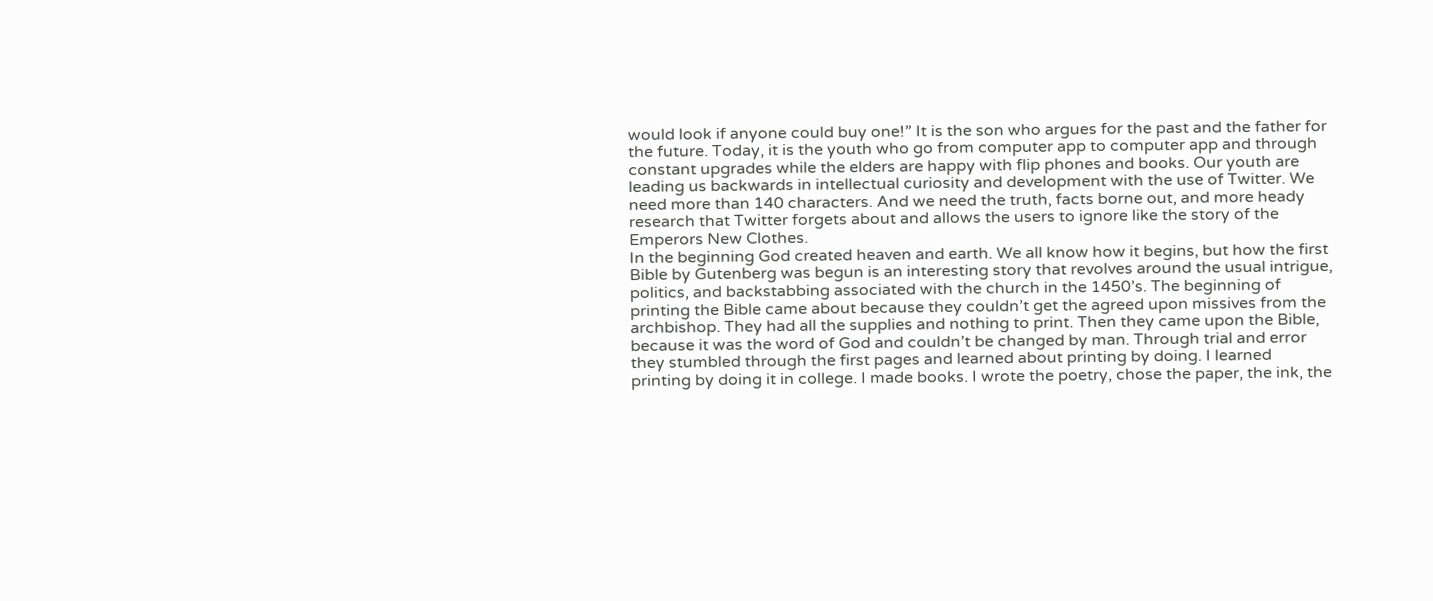would look if anyone could buy one!” It is the son who argues for the past and the father for the future. Today, it is the youth who go from computer app to computer app and through constant upgrades while the elders are happy with flip phones and books. Our youth are leading us backwards in intellectual curiosity and development with the use of Twitter. We need more than 140 characters. And we need the truth, facts borne out, and more heady research that Twitter forgets about and allows the users to ignore like the story of the Emperors New Clothes.
In the beginning God created heaven and earth. We all know how it begins, but how the first Bible by Gutenberg was begun is an interesting story that revolves around the usual intrigue, politics, and backstabbing associated with the church in the 1450’s. The beginning of printing the Bible came about because they couldn’t get the agreed upon missives from the archbishop. They had all the supplies and nothing to print. Then they came upon the Bible, because it was the word of God and couldn’t be changed by man. Through trial and error they stumbled through the first pages and learned about printing by doing. I learned printing by doing it in college. I made books. I wrote the poetry, chose the paper, the ink, the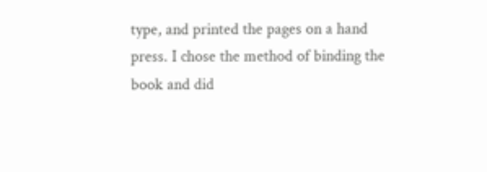type, and printed the pages on a hand press. I chose the method of binding the book and did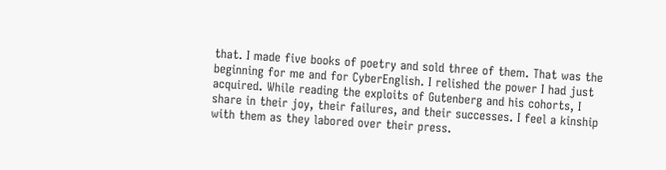that. I made five books of poetry and sold three of them. That was the beginning for me and for CyberEnglish. I relished the power I had just acquired. While reading the exploits of Gutenberg and his cohorts, I share in their joy, their failures, and their successes. I feel a kinship with them as they labored over their press.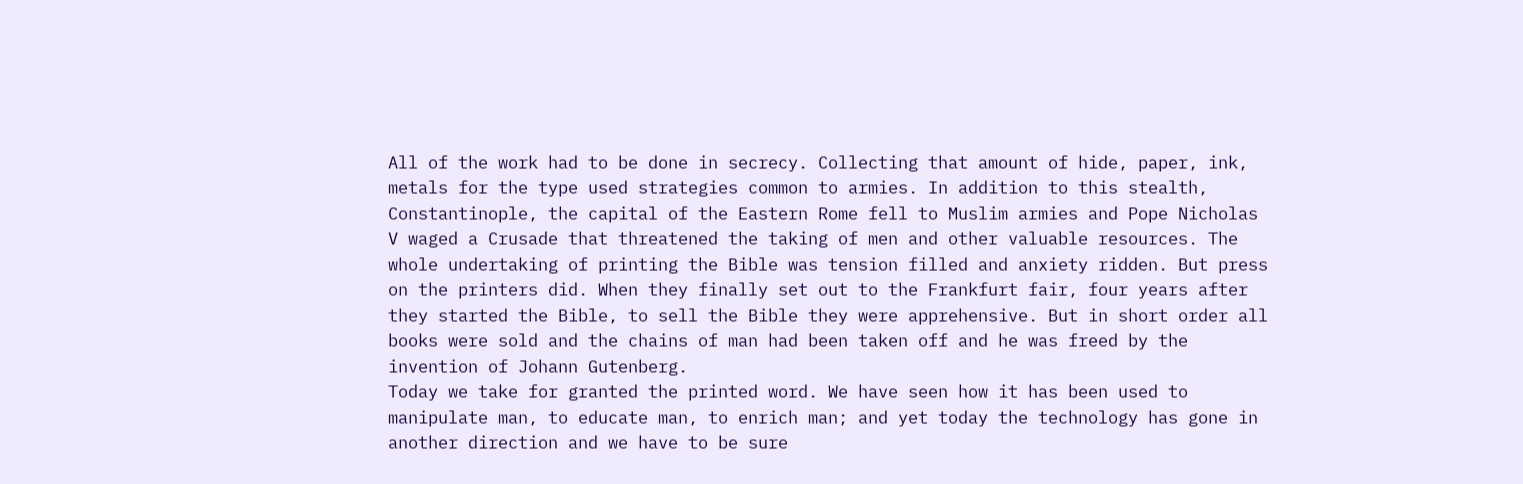All of the work had to be done in secrecy. Collecting that amount of hide, paper, ink, metals for the type used strategies common to armies. In addition to this stealth, Constantinople, the capital of the Eastern Rome fell to Muslim armies and Pope Nicholas V waged a Crusade that threatened the taking of men and other valuable resources. The whole undertaking of printing the Bible was tension filled and anxiety ridden. But press on the printers did. When they finally set out to the Frankfurt fair, four years after they started the Bible, to sell the Bible they were apprehensive. But in short order all books were sold and the chains of man had been taken off and he was freed by the invention of Johann Gutenberg.
Today we take for granted the printed word. We have seen how it has been used to manipulate man, to educate man, to enrich man; and yet today the technology has gone in another direction and we have to be sure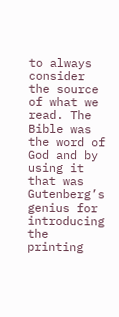to always consider the source of what we read. The Bible was the word of God and by using it that was Gutenberg’s genius for introducing the printing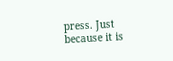press. Just because it is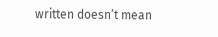written doesn’t mean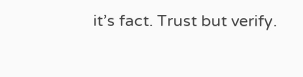it’s fact. Trust but verify.